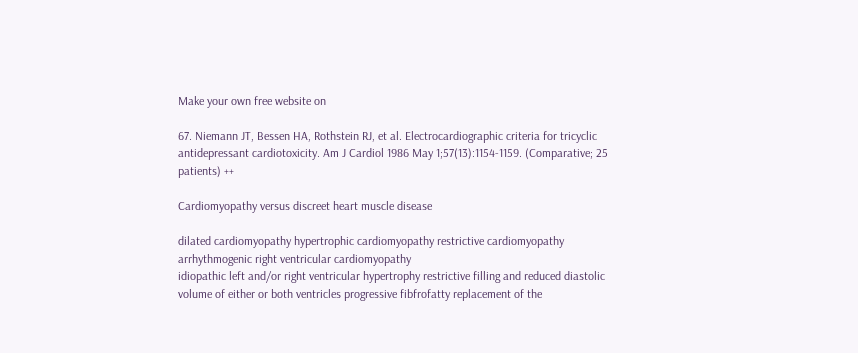Make your own free website on

67. Niemann JT, Bessen HA, Rothstein RJ, et al. Electrocardiographic criteria for tricyclic antidepressant cardiotoxicity. Am J Cardiol 1986 May 1;57(13):1154-1159. (Comparative; 25 patients) ++

Cardiomyopathy versus discreet heart muscle disease

dilated cardiomyopathy hypertrophic cardiomyopathy restrictive cardiomyopathy arrhythmogenic right ventricular cardiomyopathy
idiopathic left and/or right ventricular hypertrophy restrictive filling and reduced diastolic volume of either or both ventricles progressive fibfrofatty replacement of the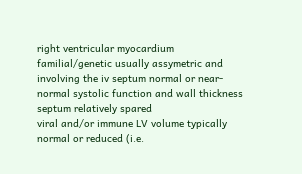right ventricular myocardium
familial/genetic usually assymetric and involving the iv septum normal or near-normal systolic function and wall thickness septum relatively spared
viral and/or immune LV volume typically normal or reduced (i.e.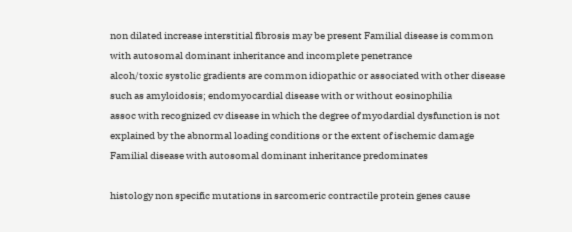non dilated increase interstitial fibrosis may be present Familial disease is common with autosomal dominant inheritance and incomplete penetrance
alcoh/toxic systolic gradients are common idiopathic or associated with other disease such as amyloidosis; endomyocardial disease with or without eosinophilia
assoc with recognized cv disease in which the degree of myodardial dysfunction is not explained by the abnormal loading conditions or the extent of ischemic damage Familial disease with autosomal dominant inheritance predominates

histology non specific mutations in sarcomeric contractile protein genes cause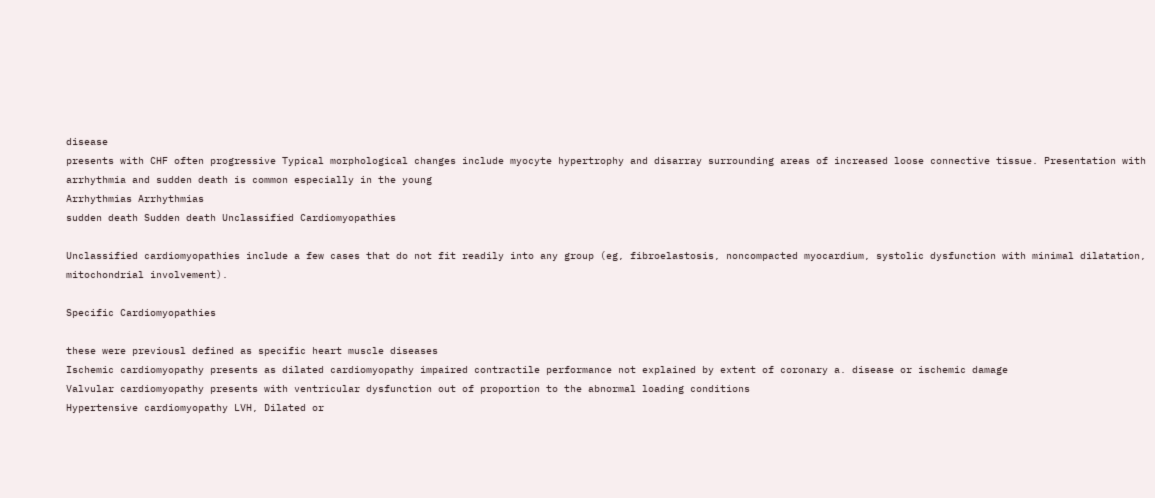disease
presents with CHF often progressive Typical morphological changes include myocyte hypertrophy and disarray surrounding areas of increased loose connective tissue. Presentation with arrhythmia and sudden death is common especially in the young
Arrhythmias Arrhythmias
sudden death Sudden death Unclassified Cardiomyopathies

Unclassified cardiomyopathies include a few cases that do not fit readily into any group (eg, fibroelastosis, noncompacted myocardium, systolic dysfunction with minimal dilatation, mitochondrial involvement).

Specific Cardiomyopathies

these were previousl defined as specific heart muscle diseases
Ischemic cardiomyopathy presents as dilated cardiomyopathy impaired contractile performance not explained by extent of coronary a. disease or ischemic damage
Valvular cardiomyopathy presents with ventricular dysfunction out of proportion to the abnormal loading conditions
Hypertensive cardiomyopathy LVH, Dilated or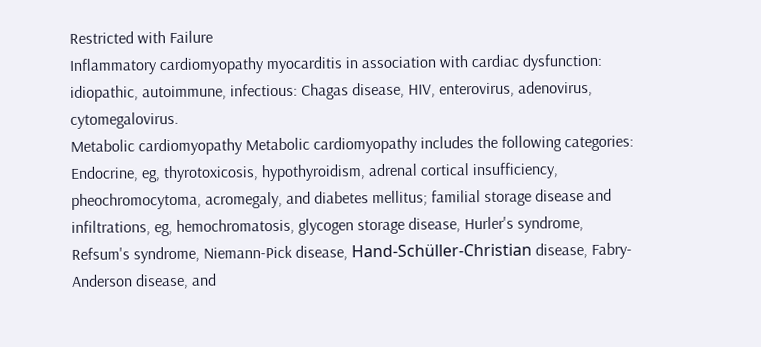Restricted with Failure
Inflammatory cardiomyopathy myocarditis in association with cardiac dysfunction: idiopathic, autoimmune, infectious: Chagas disease, HIV, enterovirus, adenovirus, cytomegalovirus.
Metabolic cardiomyopathy Metabolic cardiomyopathy includes the following categories: Endocrine, eg, thyrotoxicosis, hypothyroidism, adrenal cortical insufficiency, pheochromocytoma, acromegaly, and diabetes mellitus; familial storage disease and infiltrations, eg, hemochromatosis, glycogen storage disease, Hurler's syndrome, Refsum's syndrome, Niemann-Pick disease, Hand-Schüller-Christian disease, Fabry-Anderson disease, and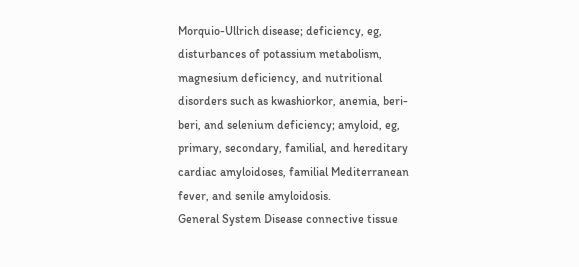Morquio-Ullrich disease; deficiency, eg, disturbances of potassium metabolism, magnesium deficiency, and nutritional disorders such as kwashiorkor, anemia, beri-beri, and selenium deficiency; amyloid, eg, primary, secondary, familial, and hereditary cardiac amyloidoses, familial Mediterranean fever, and senile amyloidosis.
General System Disease connective tissue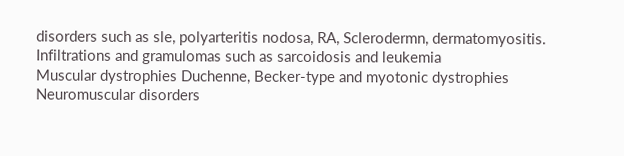disorders such as sle, polyarteritis nodosa, RA, Sclerodermn, dermatomyositis. Infiltrations and gramulomas such as sarcoidosis and leukemia
Muscular dystrophies Duchenne, Becker-type and myotonic dystrophies
Neuromuscular disorders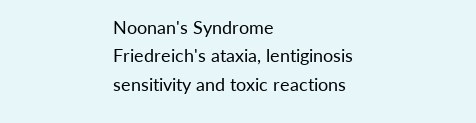Noonan's Syndrome Friedreich's ataxia, lentiginosis
sensitivity and toxic reactions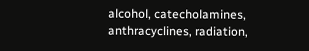alcohol, catecholamines, anthracyclines, radiation,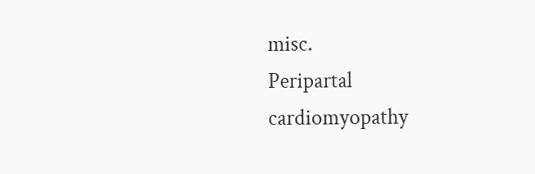misc.
Peripartal cardiomyopathy